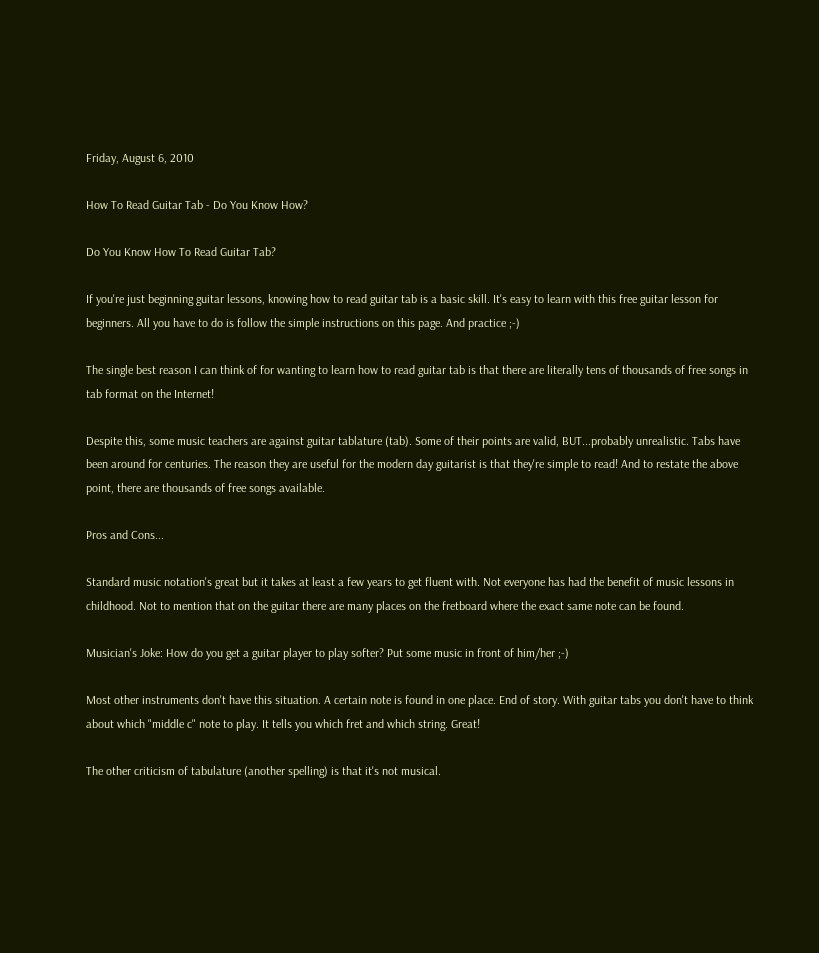Friday, August 6, 2010

How To Read Guitar Tab - Do You Know How?

Do You Know How To Read Guitar Tab?

If you're just beginning guitar lessons, knowing how to read guitar tab is a basic skill. It's easy to learn with this free guitar lesson for beginners. All you have to do is follow the simple instructions on this page. And practice ;-)

The single best reason I can think of for wanting to learn how to read guitar tab is that there are literally tens of thousands of free songs in tab format on the Internet!

Despite this, some music teachers are against guitar tablature (tab). Some of their points are valid, BUT...probably unrealistic. Tabs have been around for centuries. The reason they are useful for the modern day guitarist is that they're simple to read! And to restate the above point, there are thousands of free songs available.

Pros and Cons...

Standard music notation's great but it takes at least a few years to get fluent with. Not everyone has had the benefit of music lessons in childhood. Not to mention that on the guitar there are many places on the fretboard where the exact same note can be found.

Musician's Joke: How do you get a guitar player to play softer? Put some music in front of him/her ;-)

Most other instruments don't have this situation. A certain note is found in one place. End of story. With guitar tabs you don't have to think about which "middle c" note to play. It tells you which fret and which string. Great!

The other criticism of tabulature (another spelling) is that it's not musical.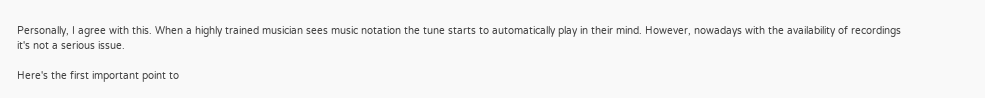Personally, I agree with this. When a highly trained musician sees music notation the tune starts to automatically play in their mind. However, nowadays with the availability of recordings it's not a serious issue.

Here's the first important point to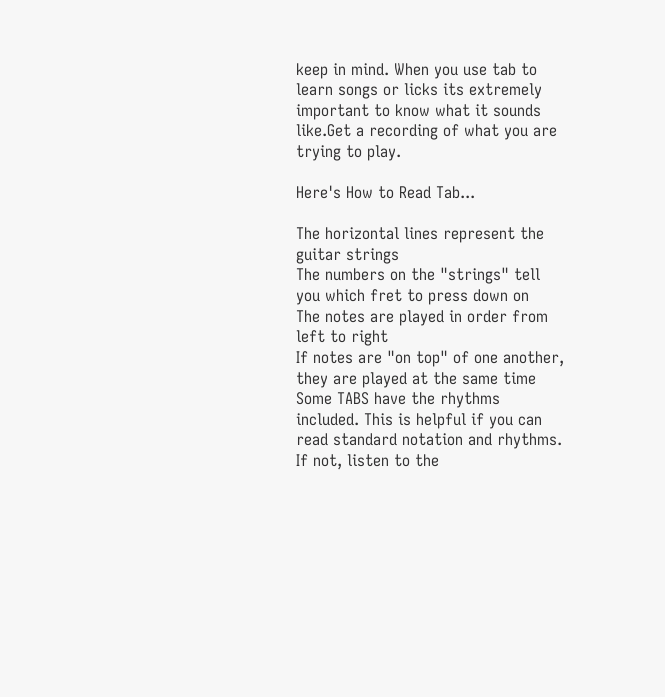keep in mind. When you use tab to learn songs or licks its extremely important to know what it sounds like.Get a recording of what you are trying to play.

Here's How to Read Tab...

The horizontal lines represent the guitar strings
The numbers on the "strings" tell you which fret to press down on
The notes are played in order from left to right
If notes are "on top" of one another, they are played at the same time
Some TABS have the rhythms included. This is helpful if you can read standard notation and rhythms. If not, listen to the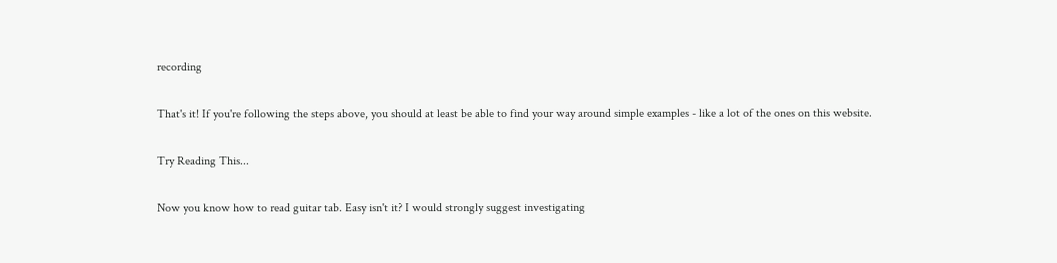recording

That's it! If you're following the steps above, you should at least be able to find your way around simple examples - like a lot of the ones on this website.

Try Reading This...

Now you know how to read guitar tab. Easy isn't it? I would strongly suggest investigating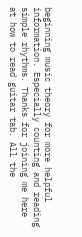beginning music theory for more helpful information. Especially counting and reading simple rhythms. Thanks for joining me here at how to read guitar tab. All the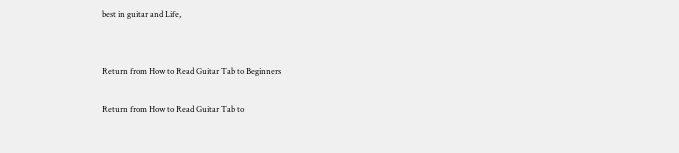best in guitar and Life,


Return from How to Read Guitar Tab to Beginners

Return from How to Read Guitar Tab to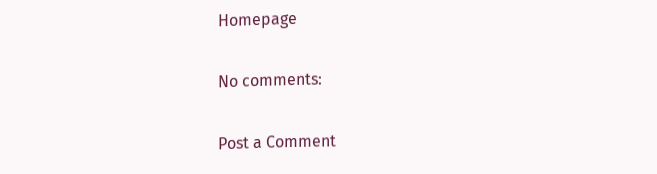Homepage

No comments:

Post a Comment